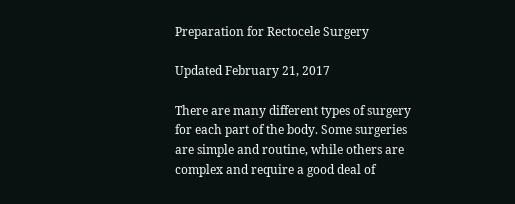Preparation for Rectocele Surgery

Updated February 21, 2017

There are many different types of surgery for each part of the body. Some surgeries are simple and routine, while others are complex and require a good deal of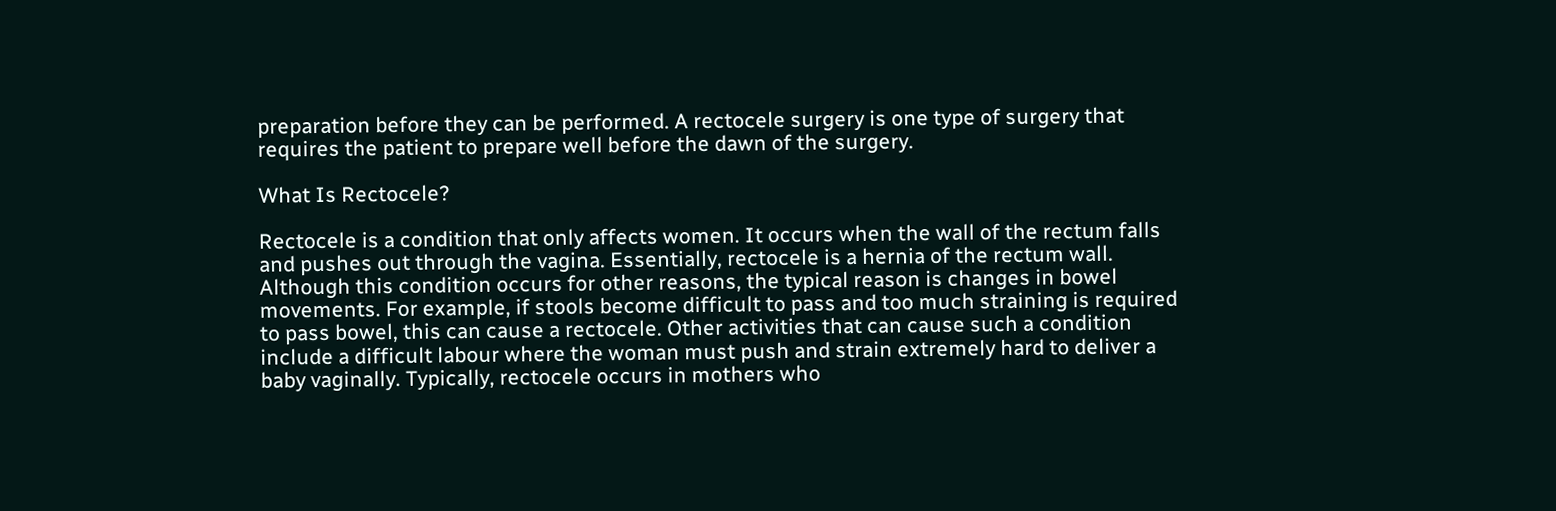preparation before they can be performed. A rectocele surgery is one type of surgery that requires the patient to prepare well before the dawn of the surgery.

What Is Rectocele?

Rectocele is a condition that only affects women. It occurs when the wall of the rectum falls and pushes out through the vagina. Essentially, rectocele is a hernia of the rectum wall. Although this condition occurs for other reasons, the typical reason is changes in bowel movements. For example, if stools become difficult to pass and too much straining is required to pass bowel, this can cause a rectocele. Other activities that can cause such a condition include a difficult labour where the woman must push and strain extremely hard to deliver a baby vaginally. Typically, rectocele occurs in mothers who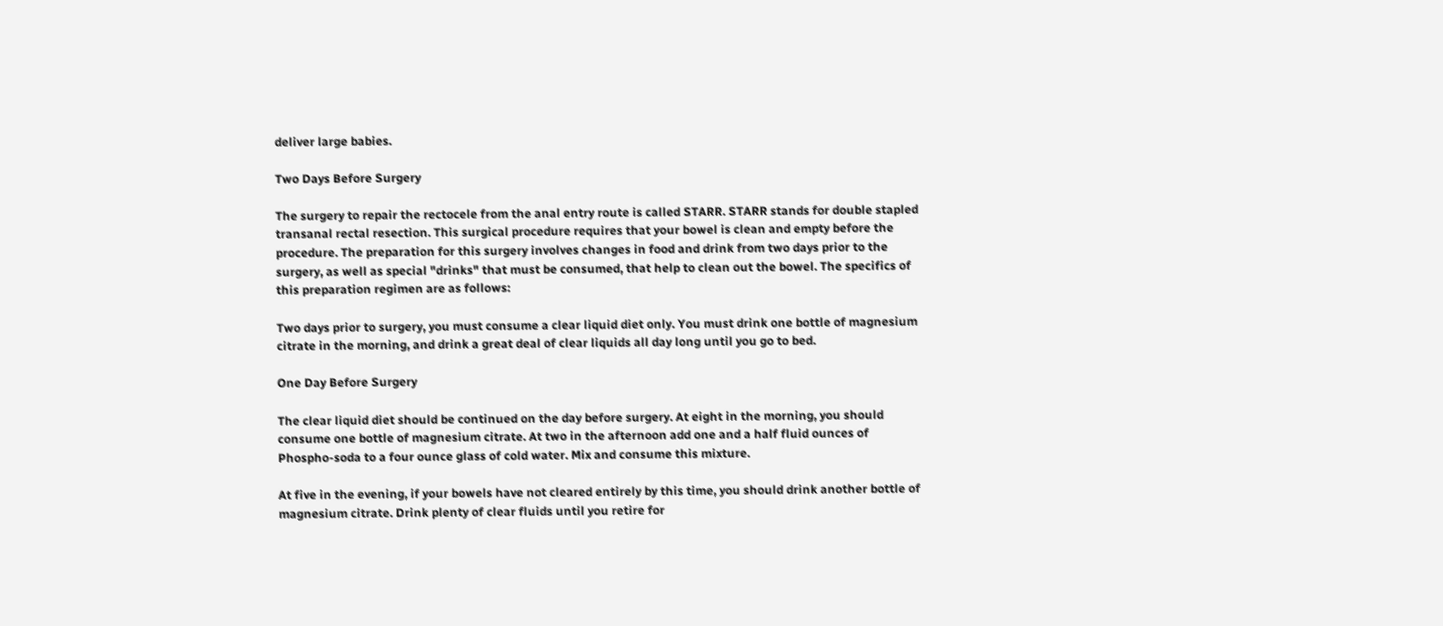deliver large babies.

Two Days Before Surgery

The surgery to repair the rectocele from the anal entry route is called STARR. STARR stands for double stapled transanal rectal resection. This surgical procedure requires that your bowel is clean and empty before the procedure. The preparation for this surgery involves changes in food and drink from two days prior to the surgery, as well as special "drinks" that must be consumed, that help to clean out the bowel. The specifics of this preparation regimen are as follows:

Two days prior to surgery, you must consume a clear liquid diet only. You must drink one bottle of magnesium citrate in the morning, and drink a great deal of clear liquids all day long until you go to bed.

One Day Before Surgery

The clear liquid diet should be continued on the day before surgery. At eight in the morning, you should consume one bottle of magnesium citrate. At two in the afternoon add one and a half fluid ounces of Phospho-soda to a four ounce glass of cold water. Mix and consume this mixture.

At five in the evening, if your bowels have not cleared entirely by this time, you should drink another bottle of magnesium citrate. Drink plenty of clear fluids until you retire for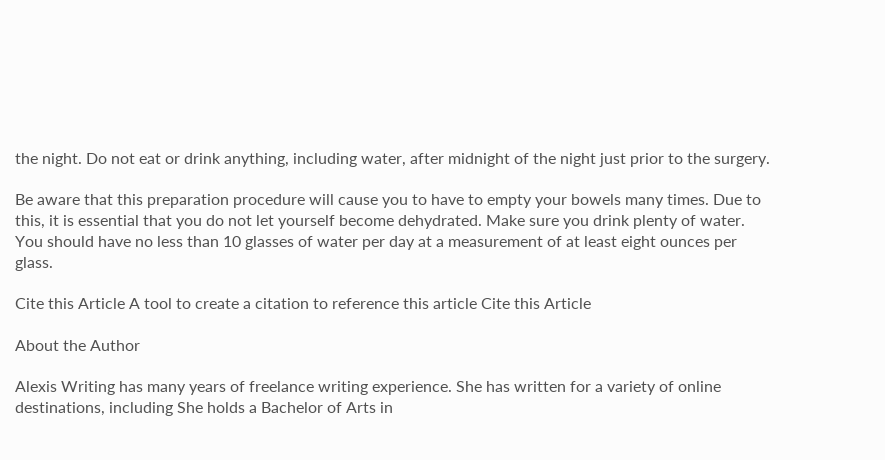the night. Do not eat or drink anything, including water, after midnight of the night just prior to the surgery.

Be aware that this preparation procedure will cause you to have to empty your bowels many times. Due to this, it is essential that you do not let yourself become dehydrated. Make sure you drink plenty of water. You should have no less than 10 glasses of water per day at a measurement of at least eight ounces per glass.

Cite this Article A tool to create a citation to reference this article Cite this Article

About the Author

Alexis Writing has many years of freelance writing experience. She has written for a variety of online destinations, including She holds a Bachelor of Arts in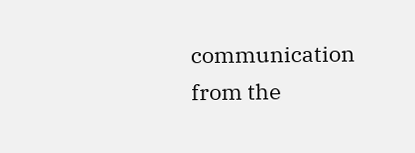communication from the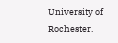University of Rochester.